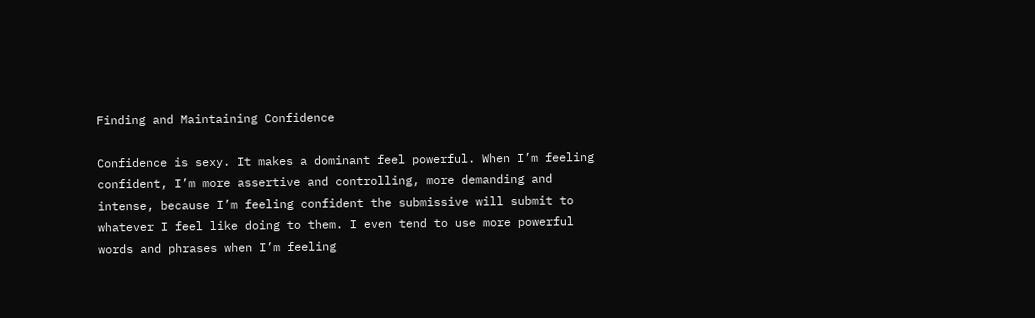Finding and Maintaining Confidence

Confidence is sexy. It makes a dominant feel powerful. When I’m feeling confident, I’m more assertive and controlling, more demanding and intense, because I’m feeling confident the submissive will submit to whatever I feel like doing to them. I even tend to use more powerful words and phrases when I’m feeling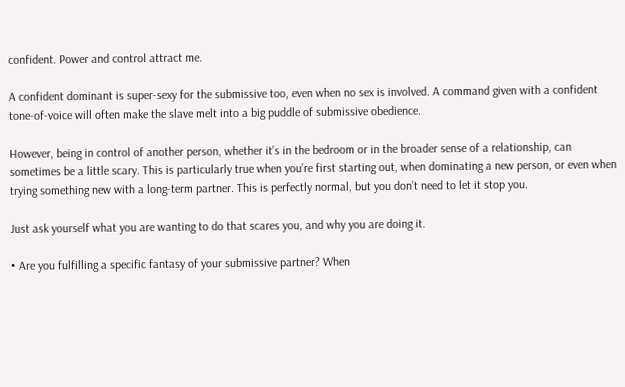confident. Power and control attract me.

A confident dominant is super-sexy for the submissive too, even when no sex is involved. A command given with a confident tone-of-voice will often make the slave melt into a big puddle of submissive obedience.

However, being in control of another person, whether it’s in the bedroom or in the broader sense of a relationship, can sometimes be a little scary. This is particularly true when you’re first starting out, when dominating a new person, or even when trying something new with a long-term partner. This is perfectly normal, but you don’t need to let it stop you.

Just ask yourself what you are wanting to do that scares you, and why you are doing it.

• Are you fulfilling a specific fantasy of your submissive partner? When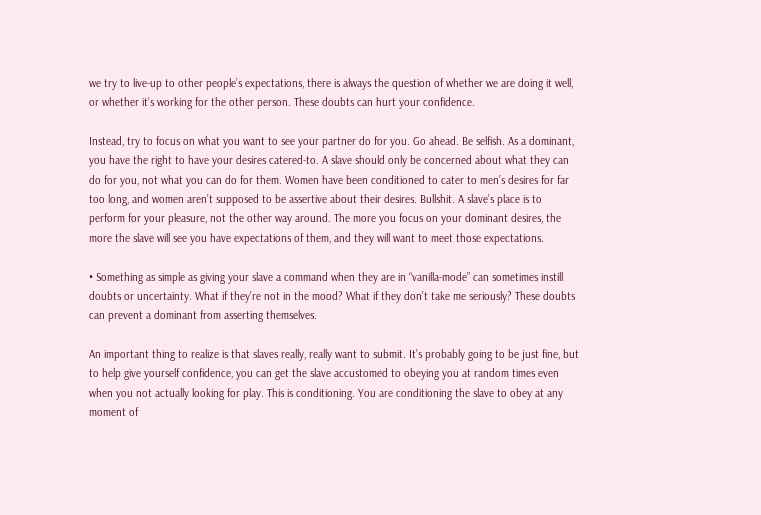we try to live-up to other people’s expectations, there is always the question of whether we are doing it well, or whether it’s working for the other person. These doubts can hurt your confidence.

Instead, try to focus on what you want to see your partner do for you. Go ahead. Be selfish. As a dominant, you have the right to have your desires catered-to. A slave should only be concerned about what they can do for you, not what you can do for them. Women have been conditioned to cater to men’s desires for far too long, and women aren’t supposed to be assertive about their desires. Bullshit. A slave’s place is to perform for your pleasure, not the other way around. The more you focus on your dominant desires, the more the slave will see you have expectations of them, and they will want to meet those expectations.

• Something as simple as giving your slave a command when they are in “vanilla-mode” can sometimes instill doubts or uncertainty. What if they’re not in the mood? What if they don’t take me seriously? These doubts can prevent a dominant from asserting themselves.

An important thing to realize is that slaves really, really want to submit. It’s probably going to be just fine, but to help give yourself confidence, you can get the slave accustomed to obeying you at random times even when you not actually looking for play. This is conditioning. You are conditioning the slave to obey at any moment of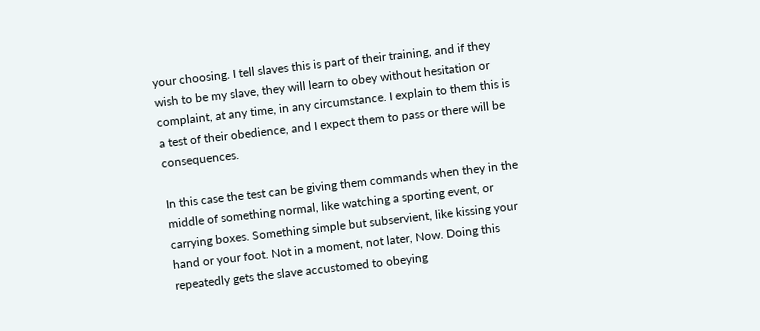your choosing. I tell slaves this is part of their training, and if they wish to be my slave, they will learn to obey without hesitation or complaint, at any time, in any circumstance. I explain to them this is a test of their obedience, and I expect them to pass or there will be consequences.

In this case the test can be giving them commands when they in the middle of something normal, like watching a sporting event, or carrying boxes. Something simple but subservient, like kissing your hand or your foot. Not in a moment, not later, Now. Doing this repeatedly gets the slave accustomed to obeying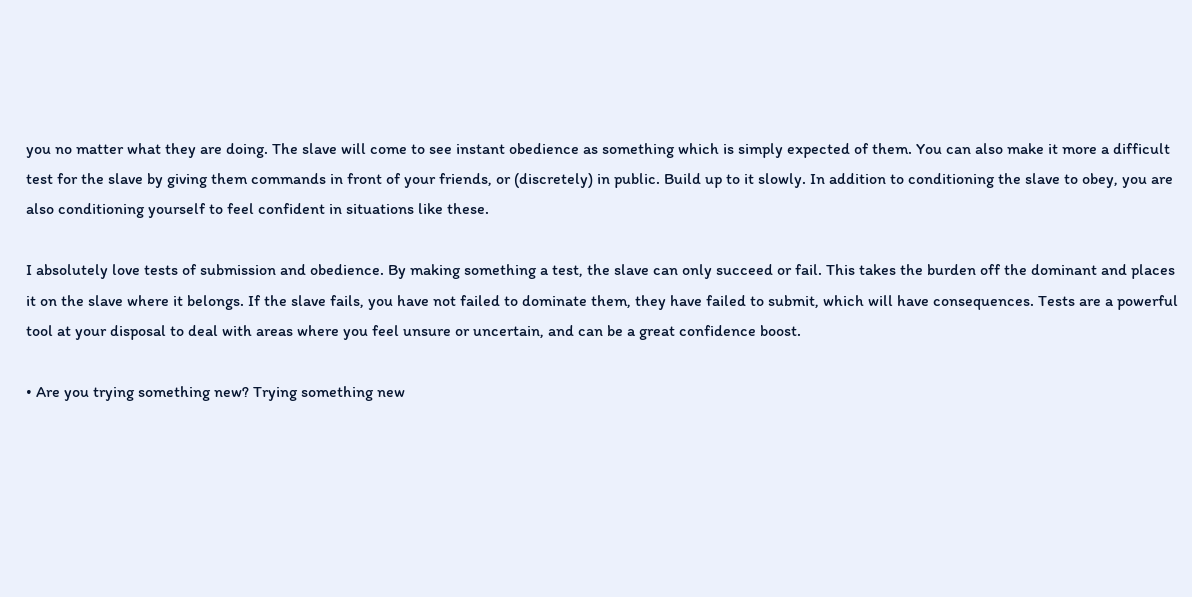you no matter what they are doing. The slave will come to see instant obedience as something which is simply expected of them. You can also make it more a difficult test for the slave by giving them commands in front of your friends, or (discretely) in public. Build up to it slowly. In addition to conditioning the slave to obey, you are also conditioning yourself to feel confident in situations like these.

I absolutely love tests of submission and obedience. By making something a test, the slave can only succeed or fail. This takes the burden off the dominant and places it on the slave where it belongs. If the slave fails, you have not failed to dominate them, they have failed to submit, which will have consequences. Tests are a powerful tool at your disposal to deal with areas where you feel unsure or uncertain, and can be a great confidence boost.

• Are you trying something new? Trying something new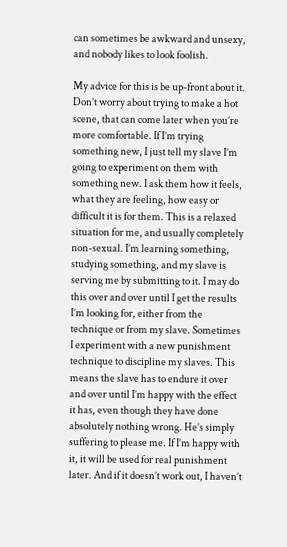can sometimes be awkward and unsexy, and nobody likes to look foolish.

My advice for this is be up-front about it. Don’t worry about trying to make a hot scene, that can come later when you’re more comfortable. If I’m trying something new, I just tell my slave I’m going to experiment on them with something new. I ask them how it feels, what they are feeling, how easy or difficult it is for them. This is a relaxed situation for me, and usually completely non-sexual. I’m learning something, studying something, and my slave is serving me by submitting to it. I may do this over and over until I get the results I’m looking for, either from the technique or from my slave. Sometimes I experiment with a new punishment technique to discipline my slaves. This means the slave has to endure it over and over until I’m happy with the effect it has, even though they have done absolutely nothing wrong. He’s simply suffering to please me. If I’m happy with it, it will be used for real punishment later. And if it doesn’t work out, I haven’t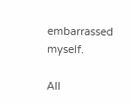embarrassed myself.

All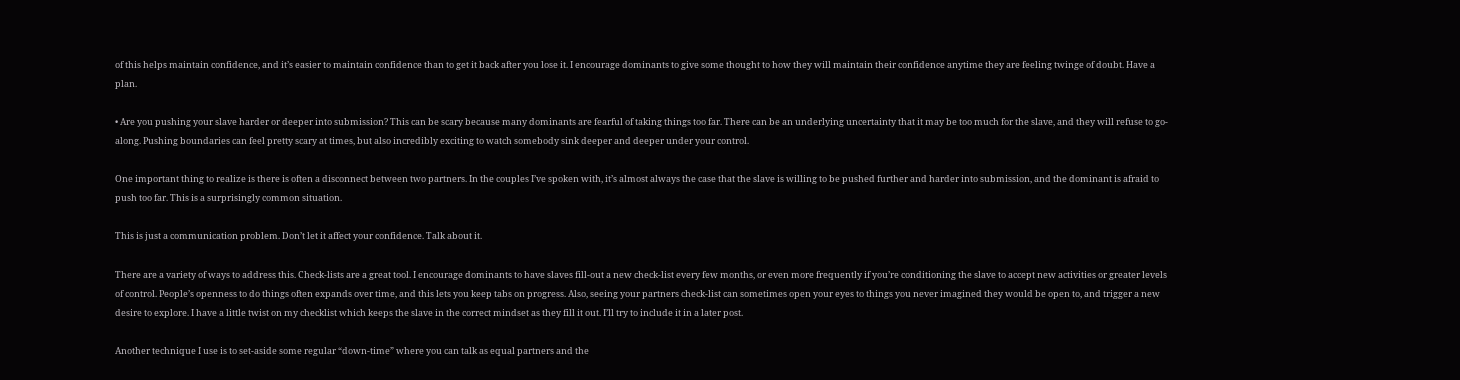of this helps maintain confidence, and it’s easier to maintain confidence than to get it back after you lose it. I encourage dominants to give some thought to how they will maintain their confidence anytime they are feeling twinge of doubt. Have a plan.

• Are you pushing your slave harder or deeper into submission? This can be scary because many dominants are fearful of taking things too far. There can be an underlying uncertainty that it may be too much for the slave, and they will refuse to go-along. Pushing boundaries can feel pretty scary at times, but also incredibly exciting to watch somebody sink deeper and deeper under your control.

One important thing to realize is there is often a disconnect between two partners. In the couples I’ve spoken with, it’s almost always the case that the slave is willing to be pushed further and harder into submission, and the dominant is afraid to push too far. This is a surprisingly common situation.

This is just a communication problem. Don’t let it affect your confidence. Talk about it.

There are a variety of ways to address this. Check-lists are a great tool. I encourage dominants to have slaves fill-out a new check-list every few months, or even more frequently if you’re conditioning the slave to accept new activities or greater levels of control. People’s openness to do things often expands over time, and this lets you keep tabs on progress. Also, seeing your partners check-list can sometimes open your eyes to things you never imagined they would be open to, and trigger a new desire to explore. I have a little twist on my checklist which keeps the slave in the correct mindset as they fill it out. I’ll try to include it in a later post.

Another technique I use is to set-aside some regular “down-time” where you can talk as equal partners and the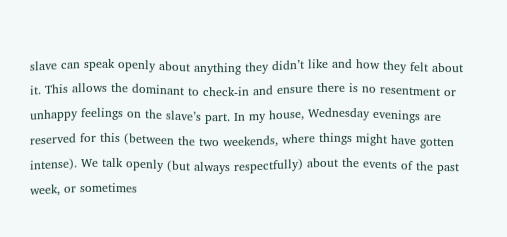slave can speak openly about anything they didn’t like and how they felt about it. This allows the dominant to check-in and ensure there is no resentment or unhappy feelings on the slave’s part. In my house, Wednesday evenings are reserved for this (between the two weekends, where things might have gotten intense). We talk openly (but always respectfully) about the events of the past week, or sometimes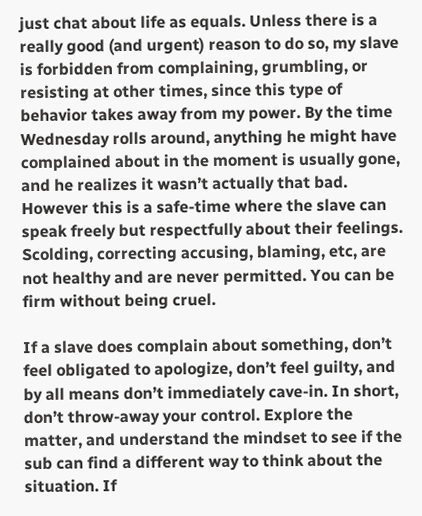just chat about life as equals. Unless there is a really good (and urgent) reason to do so, my slave is forbidden from complaining, grumbling, or resisting at other times, since this type of behavior takes away from my power. By the time Wednesday rolls around, anything he might have complained about in the moment is usually gone, and he realizes it wasn’t actually that bad. However this is a safe-time where the slave can speak freely but respectfully about their feelings. Scolding, correcting accusing, blaming, etc, are not healthy and are never permitted. You can be firm without being cruel.

If a slave does complain about something, don’t feel obligated to apologize, don’t feel guilty, and by all means don’t immediately cave-in. In short, don’t throw-away your control. Explore the matter, and understand the mindset to see if the sub can find a different way to think about the situation. If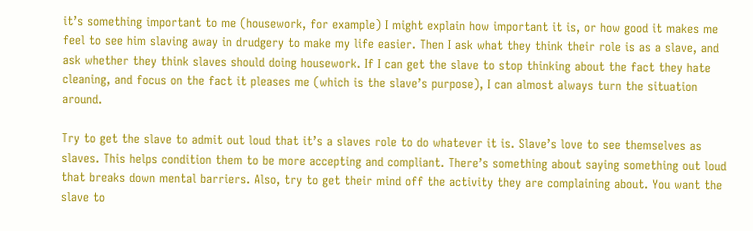it’s something important to me (housework, for example) I might explain how important it is, or how good it makes me feel to see him slaving away in drudgery to make my life easier. Then I ask what they think their role is as a slave, and ask whether they think slaves should doing housework. If I can get the slave to stop thinking about the fact they hate cleaning, and focus on the fact it pleases me (which is the slave’s purpose), I can almost always turn the situation around.

Try to get the slave to admit out loud that it’s a slaves role to do whatever it is. Slave’s love to see themselves as slaves. This helps condition them to be more accepting and compliant. There’s something about saying something out loud that breaks down mental barriers. Also, try to get their mind off the activity they are complaining about. You want the slave to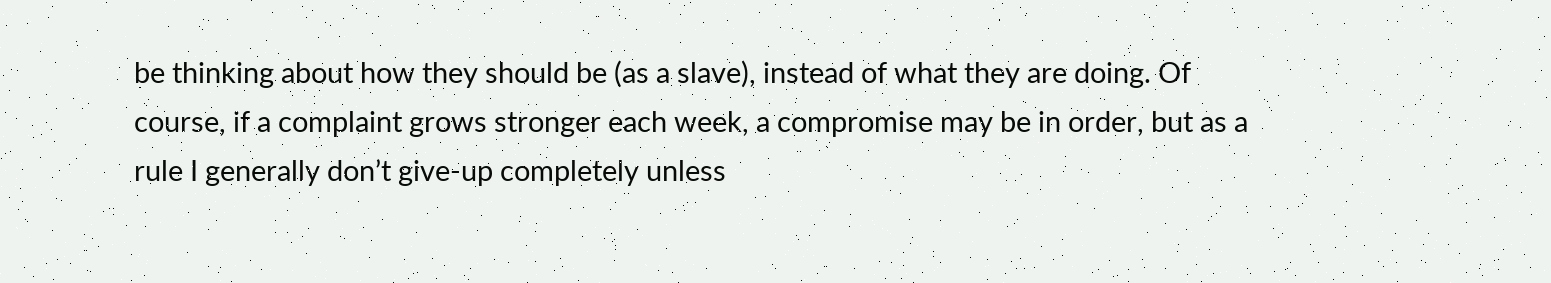be thinking about how they should be (as a slave), instead of what they are doing. Of course, if a complaint grows stronger each week, a compromise may be in order, but as a rule I generally don’t give-up completely unless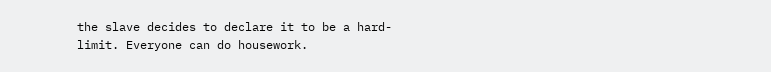the slave decides to declare it to be a hard-limit. Everyone can do housework.